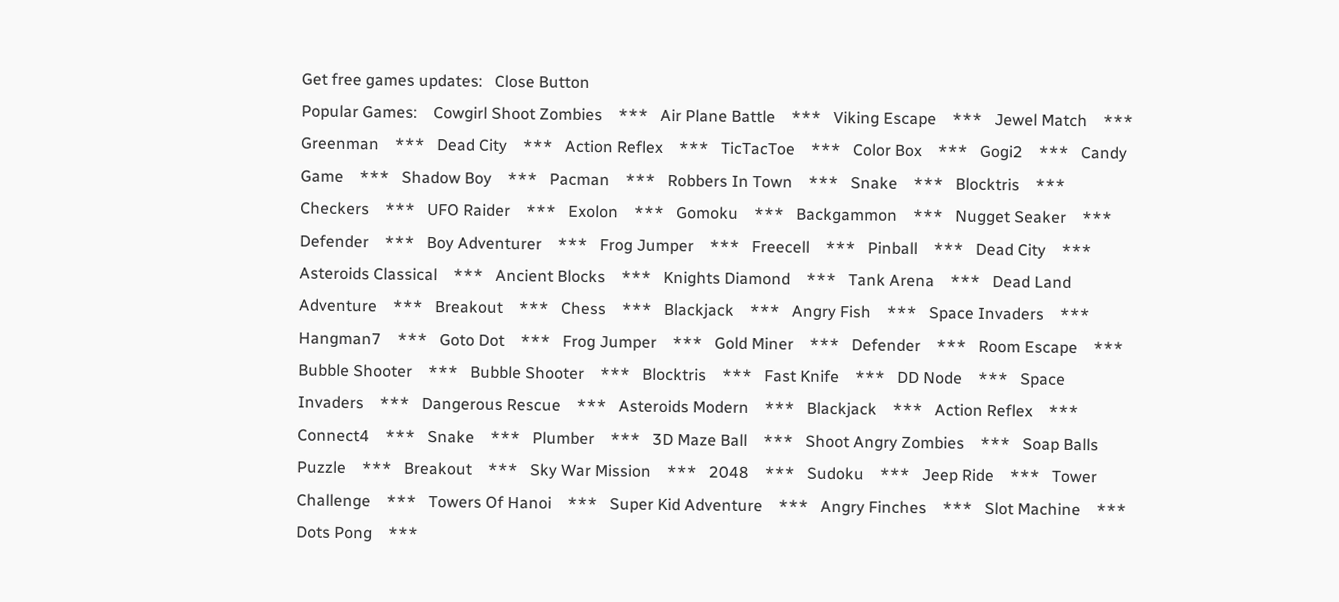Get free games updates:   Close Button
Popular Games:    Cowgirl Shoot Zombies    ***   Air Plane Battle    ***   Viking Escape    ***   Jewel Match    ***   Greenman    ***   Dead City    ***   Action Reflex    ***   TicTacToe    ***   Color Box    ***   Gogi2    ***   Candy Game    ***   Shadow Boy    ***   Pacman    ***   Robbers In Town    ***   Snake    ***   Blocktris    ***   Checkers    ***   UFO Raider    ***   Exolon    ***   Gomoku    ***   Backgammon    ***   Nugget Seaker    ***   Defender    ***   Boy Adventurer    ***   Frog Jumper    ***   Freecell    ***   Pinball    ***   Dead City    ***   Asteroids Classical    ***   Ancient Blocks    ***   Knights Diamond    ***   Tank Arena    ***   Dead Land Adventure    ***   Breakout    ***   Chess    ***   Blackjack    ***   Angry Fish    ***   Space Invaders    ***   Hangman7    ***   Goto Dot    ***   Frog Jumper    ***   Gold Miner    ***   Defender    ***   Room Escape    ***   Bubble Shooter    ***   Bubble Shooter    ***   Blocktris    ***   Fast Knife    ***   DD Node    ***   Space Invaders    ***   Dangerous Rescue    ***   Asteroids Modern    ***   Blackjack    ***   Action Reflex    ***   Connect4    ***   Snake    ***   Plumber    ***   3D Maze Ball    ***   Shoot Angry Zombies    ***   Soap Balls Puzzle    ***   Breakout    ***   Sky War Mission    ***   2048    ***   Sudoku    ***   Jeep Ride    ***   Tower Challenge    ***   Towers Of Hanoi    ***   Super Kid Adventure    ***   Angry Finches    ***   Slot Machine    ***   Dots Pong    ***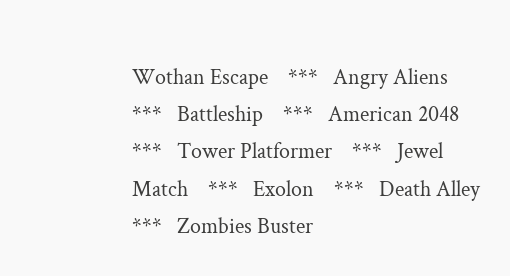Wothan Escape    ***   Angry Aliens    ***   Battleship    ***   American 2048    ***   Tower Platformer    ***   Jewel Match    ***   Exolon    ***   Death Alley    ***   Zombies Buster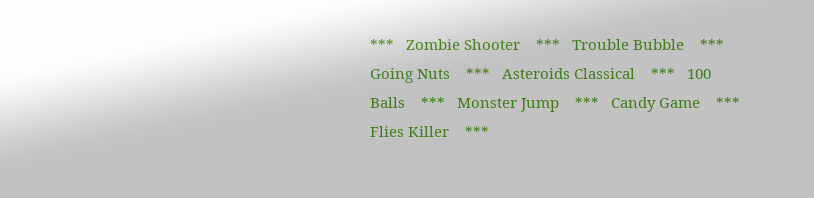***   Zombie Shooter    ***   Trouble Bubble    ***   Going Nuts    ***   Asteroids Classical    ***   100 Balls    ***   Monster Jump    ***   Candy Game    ***   Flies Killer    ***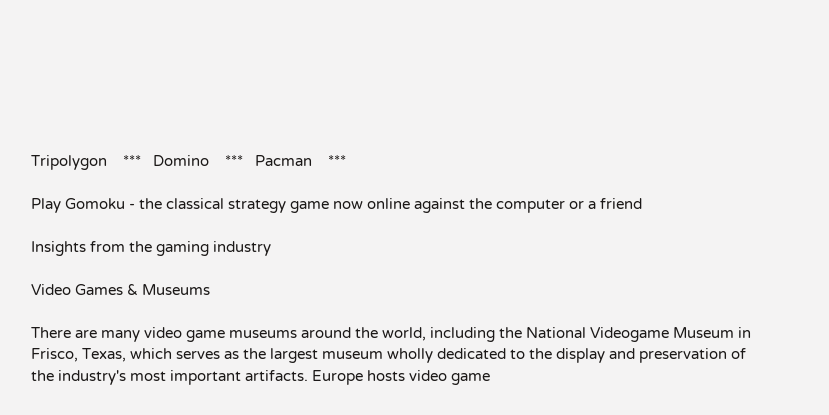Tripolygon    ***   Domino    ***   Pacman    ***

Play Gomoku - the classical strategy game now online against the computer or a friend

Insights from the gaming industry

Video Games & Museums

There are many video game museums around the world, including the National Videogame Museum in Frisco, Texas, which serves as the largest museum wholly dedicated to the display and preservation of the industry's most important artifacts. Europe hosts video game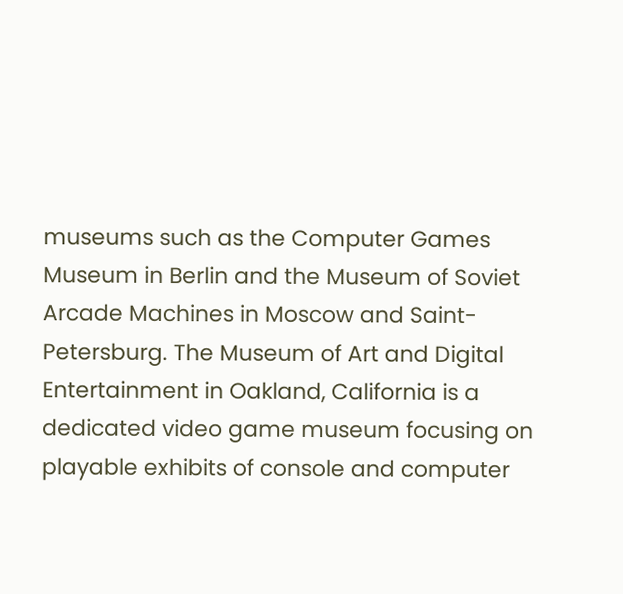museums such as the Computer Games Museum in Berlin and the Museum of Soviet Arcade Machines in Moscow and Saint-Petersburg. The Museum of Art and Digital Entertainment in Oakland, California is a dedicated video game museum focusing on playable exhibits of console and computer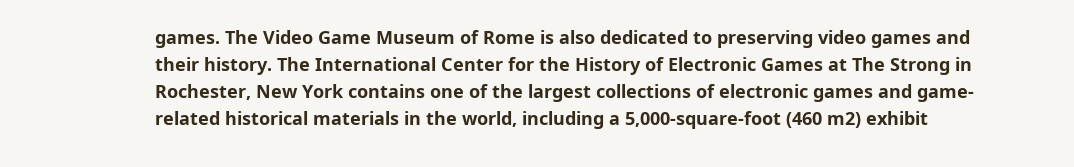games. The Video Game Museum of Rome is also dedicated to preserving video games and their history. The International Center for the History of Electronic Games at The Strong in Rochester, New York contains one of the largest collections of electronic games and game-related historical materials in the world, including a 5,000-square-foot (460 m2) exhibit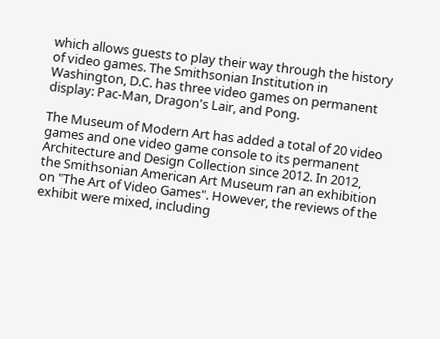which allows guests to play their way through the history of video games. The Smithsonian Institution in Washington, D.C. has three video games on permanent display: Pac-Man, Dragon's Lair, and Pong.

The Museum of Modern Art has added a total of 20 video games and one video game console to its permanent Architecture and Design Collection since 2012. In 2012, the Smithsonian American Art Museum ran an exhibition on "The Art of Video Games". However, the reviews of the exhibit were mixed, including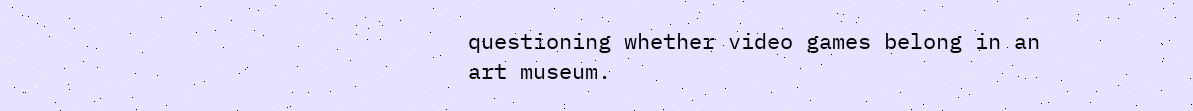questioning whether video games belong in an art museum.